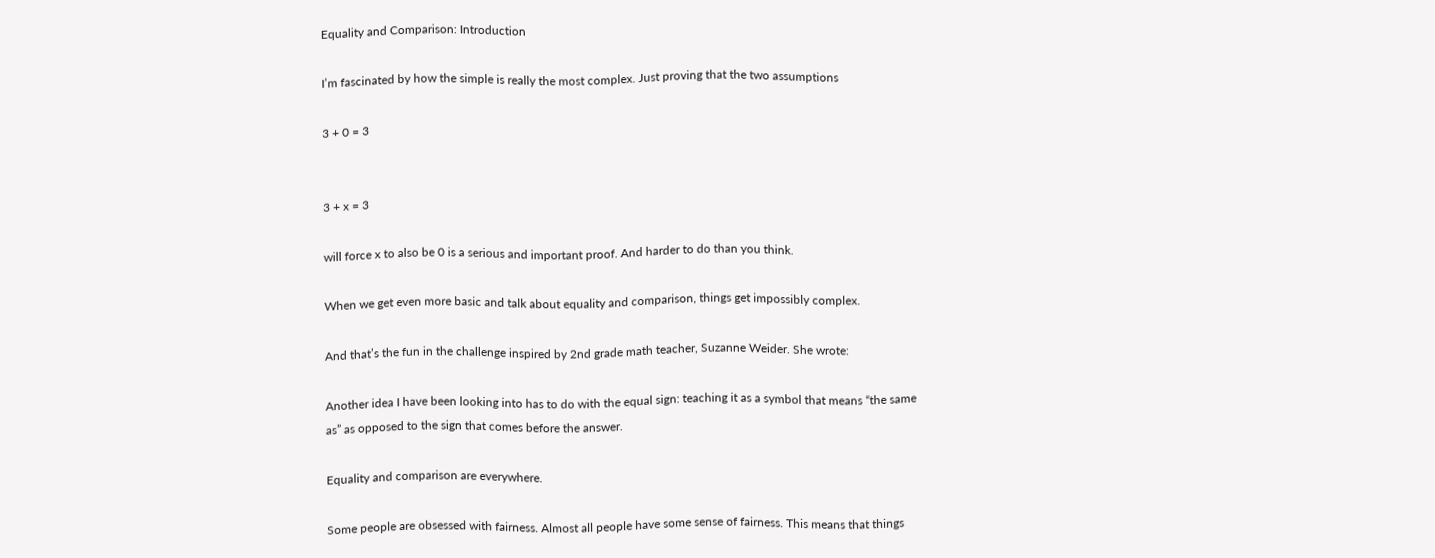Equality and Comparison: Introduction

I’m fascinated by how the simple is really the most complex. Just proving that the two assumptions

3 + 0 = 3


3 + x = 3

will force x to also be 0 is a serious and important proof. And harder to do than you think.

When we get even more basic and talk about equality and comparison, things get impossibly complex.

And that’s the fun in the challenge inspired by 2nd grade math teacher, Suzanne Weider. She wrote:

Another idea I have been looking into has to do with the equal sign: teaching it as a symbol that means “the same as” as opposed to the sign that comes before the answer.

Equality and comparison are everywhere.

Some people are obsessed with fairness. Almost all people have some sense of fairness. This means that things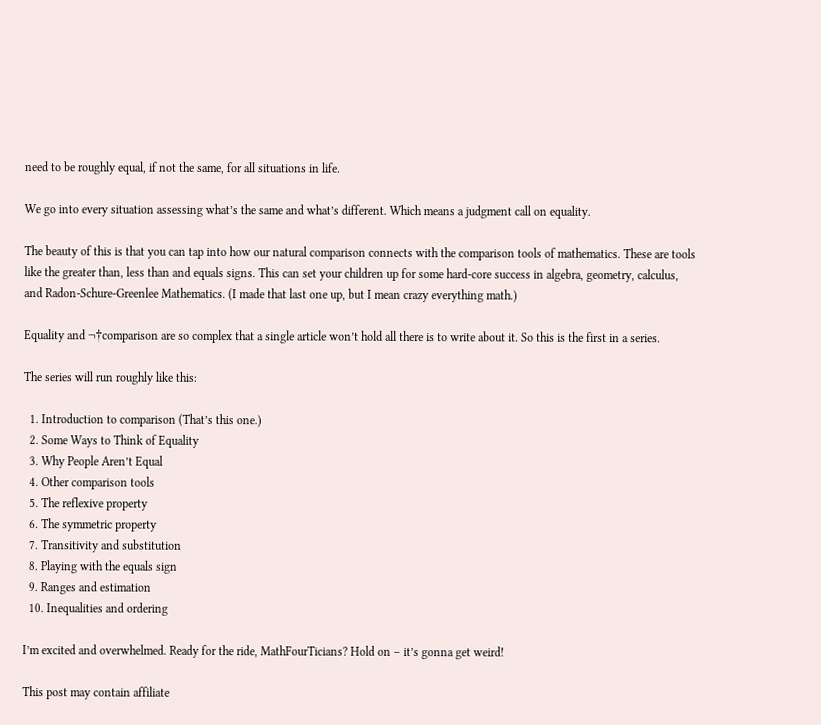need to be roughly equal, if not the same, for all situations in life.

We go into every situation assessing what’s the same and what’s different. Which means a judgment call on equality.

The beauty of this is that you can tap into how our natural comparison connects with the comparison tools of mathematics. These are tools like the greater than, less than and equals signs. This can set your children up for some hard-core success in algebra, geometry, calculus, and Radon-Schure-Greenlee Mathematics. (I made that last one up, but I mean crazy everything math.)

Equality and ¬†comparison are so complex that a single article won’t hold all there is to write about it. So this is the first in a series.

The series will run roughly like this:

  1. Introduction to comparison (That’s this one.)
  2. Some Ways to Think of Equality
  3. Why People Aren’t Equal
  4. Other comparison tools
  5. The reflexive property
  6. The symmetric property
  7. Transitivity and substitution
  8. Playing with the equals sign
  9. Ranges and estimation
  10. Inequalities and ordering

I’m excited and overwhelmed. Ready for the ride, MathFourTicians? Hold on – it’s gonna get weird!

This post may contain affiliate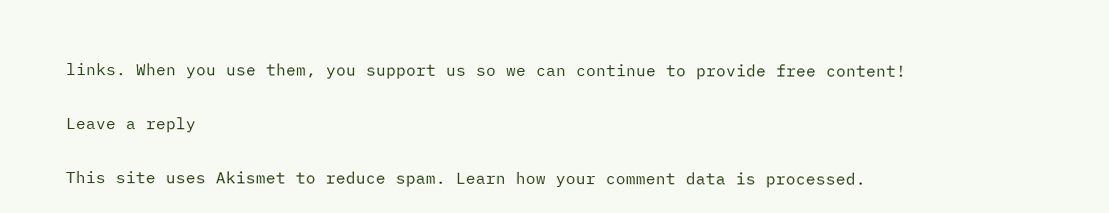links. When you use them, you support us so we can continue to provide free content!

Leave a reply

This site uses Akismet to reduce spam. Learn how your comment data is processed.